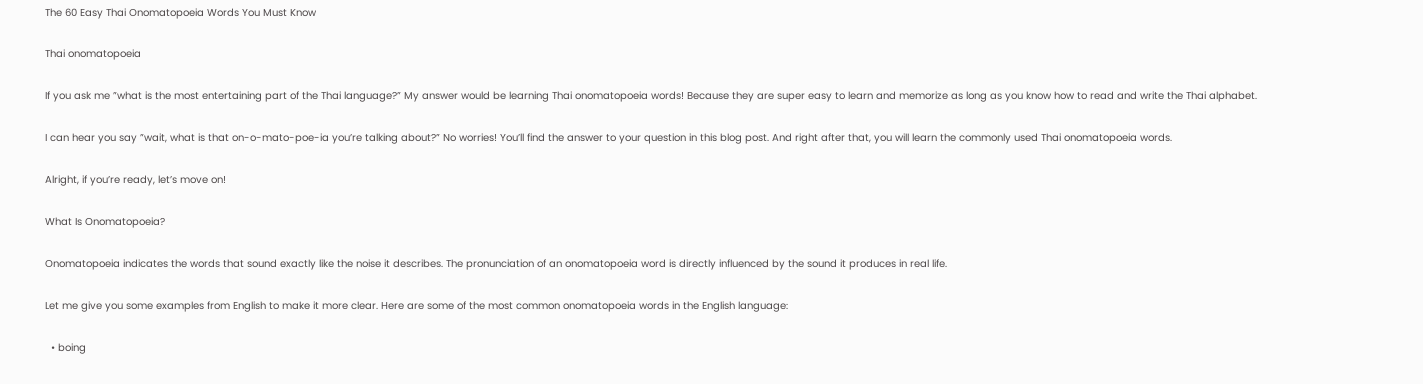The 60 Easy Thai Onomatopoeia Words You Must Know

Thai onomatopoeia

If you ask me ”what is the most entertaining part of the Thai language?” My answer would be learning Thai onomatopoeia words! Because they are super easy to learn and memorize as long as you know how to read and write the Thai alphabet.

I can hear you say ”wait, what is that on-o-mato-poe-ia you’re talking about?” No worries! You’ll find the answer to your question in this blog post. And right after that, you will learn the commonly used Thai onomatopoeia words.

Alright, if you’re ready, let’s move on!

What Is Onomatopoeia?

Onomatopoeia indicates the words that sound exactly like the noise it describes. The pronunciation of an onomatopoeia word is directly influenced by the sound it produces in real life.

Let me give you some examples from English to make it more clear. Here are some of the most common onomatopoeia words in the English language:

  • boing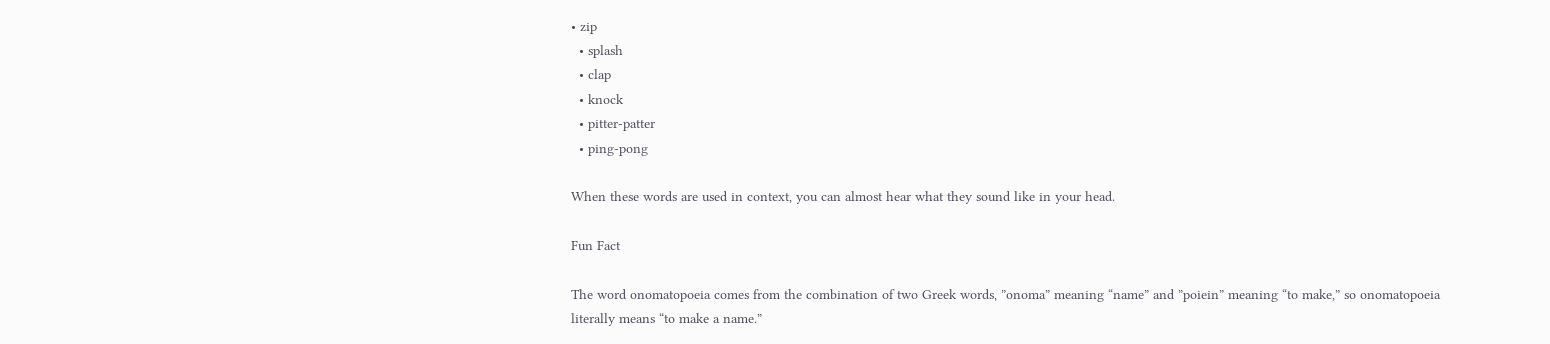• zip
  • splash
  • clap
  • knock
  • pitter-patter
  • ping-pong

When these words are used in context, you can almost hear what they sound like in your head.

Fun Fact

The word onomatopoeia comes from the combination of two Greek words, ”onoma” meaning “name” and ”poiein” meaning “to make,” so onomatopoeia literally means “to make a name.”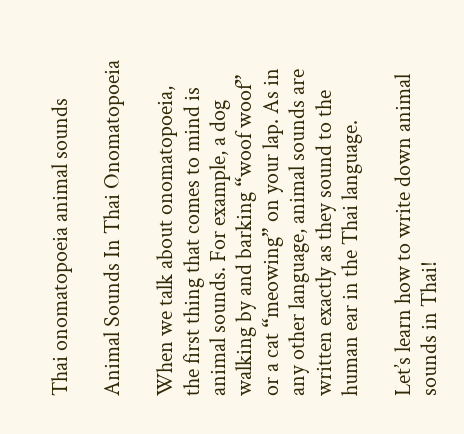Thai onomatopoeia animal sounds

Animal Sounds In Thai Onomatopoeia

When we talk about onomatopoeia, the first thing that comes to mind is animal sounds. For example, a dog walking by and barking “woof woof” or a cat “meowing” on your lap. As in any other language, animal sounds are written exactly as they sound to the human ear in the Thai language.

Let’s learn how to write down animal sounds in Thai!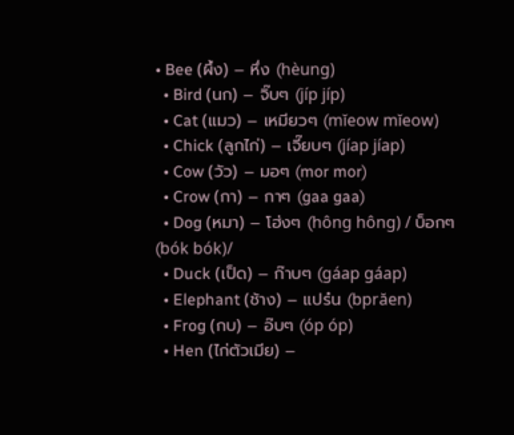• Bee (ผึ้ง) – หึ่ง (hèung)
  • Bird (นก) – จิ๊บๆ (jíp jíp)
  • Cat (แมว) – เหมียวๆ (mĭeow mĭeow)
  • Chick (ลูกไก่) – เจี๊ยบๆ (jíap jíap)
  • Cow (วัว) – มอๆ (mor mor)
  • Crow (กา) – กาๆ (gaa gaa)
  • Dog (หมา) – โฮ่งๆ (hông hông) / บ็อกๆ (bók bók)/
  • Duck (เป็ด) – ก๊าบๆ (gáap gáap)
  • Elephant (ช้าง) – แปร๋น (bprăen)
  • Frog (กบ) – อ๊บๆ (óp óp)
  • Hen (ไก่ตัวเมีย) –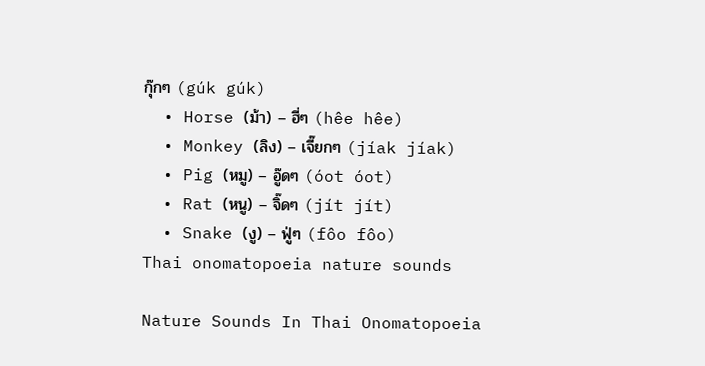กุ๊กๆ (gúk gúk)
  • Horse (ม้า) – ฮี่ๆ (hêe hêe)
  • Monkey (ลิง) – เจี๊ยกๆ (jíak jíak)
  • Pig (หมู) – อู๊ดๆ (óot óot)
  • Rat (หนู) – จิ๊ดๆ (jít jít)
  • Snake (งู) – ฟู่ๆ (fôo fôo)
Thai onomatopoeia nature sounds

Nature Sounds In Thai Onomatopoeia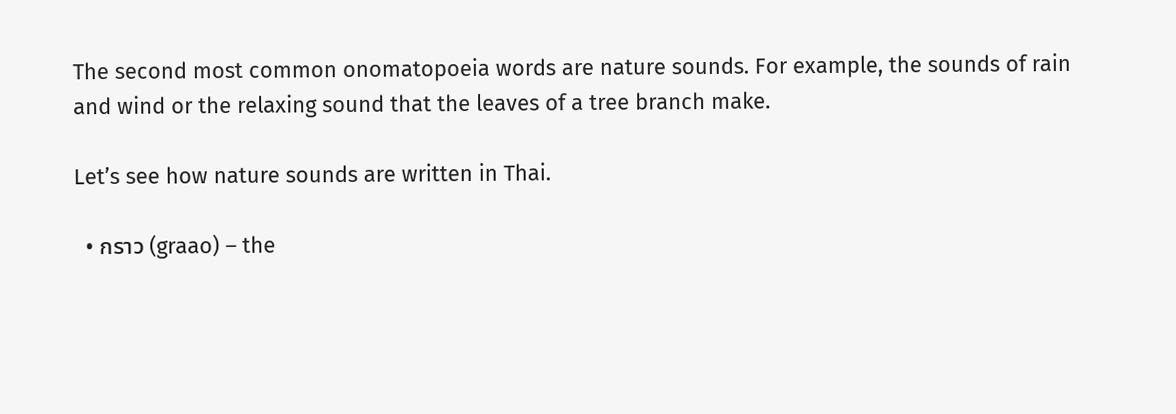The second most common onomatopoeia words are nature sounds. For example, the sounds of rain and wind or the relaxing sound that the leaves of a tree branch make.

Let’s see how nature sounds are written in Thai.

  • กราว (graao) – the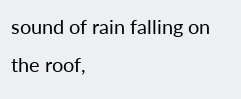sound of rain falling on the roof,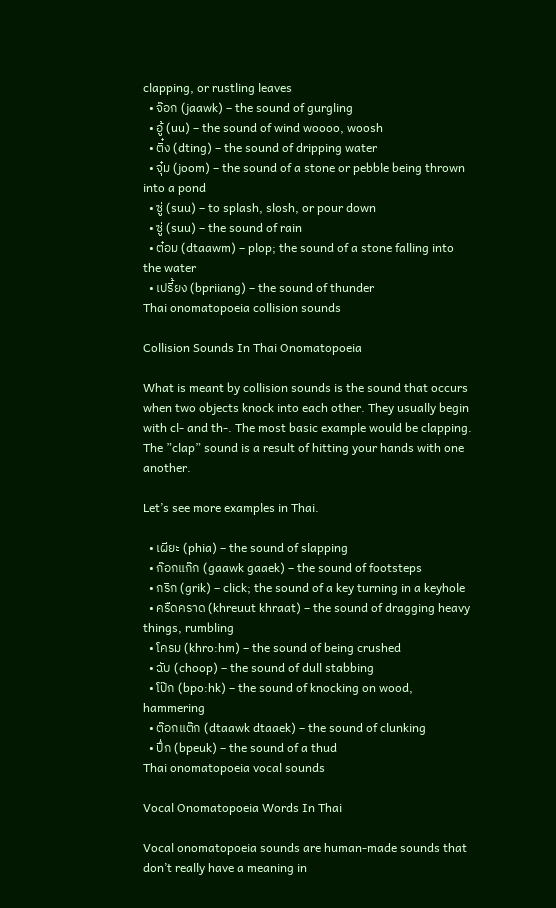clapping, or rustling leaves
  • จ๊อก (jaawk) – the sound of gurgling
  • อู้ (uu) – the sound of wind woooo, woosh
  • ติ๋ง (dting) – the sound of dripping water
  • จุ๋ม (joom) – the sound of a stone or pebble being thrown into a pond
  • ซู่ (suu) – to splash, slosh, or pour down
  • ซู่ (suu) – the sound of rain
  • ต๋อม (dtaawm) – plop; the sound of a stone falling into the water
  • เปรี้ยง (bpriiang) – the sound of thunder
Thai onomatopoeia collision sounds

Collision Sounds In Thai Onomatopoeia

What is meant by collision sounds is the sound that occurs when two objects knock into each other. They usually begin with cl- and th-. The most basic example would be clapping. The ”clap” sound is a result of hitting your hands with one another.

Let’s see more examples in Thai.

  • เผียะ (phia) – the sound of slapping
  • ก๊อกแก๊ก (gaawk gaaek) – the sound of footsteps
  • กริก (grik) – click; the sound of a key turning in a keyhole
  • ครืดคราด (khreuut khraat) – the sound of dragging heavy things, rumbling
  • โครม (khro:hm) – the sound of being crushed
  • ฉับ (choop) – the sound of dull stabbing
  • โป๊ก (bpo:hk) – the sound of knocking on wood, hammering
  • ต๊อกแต๊ก (dtaawk dtaaek) – the sound of clunking
  • ปึ่ก (bpeuk) – the sound of a thud
Thai onomatopoeia vocal sounds

Vocal Onomatopoeia Words In Thai

Vocal onomatopoeia sounds are human-made sounds that don’t really have a meaning in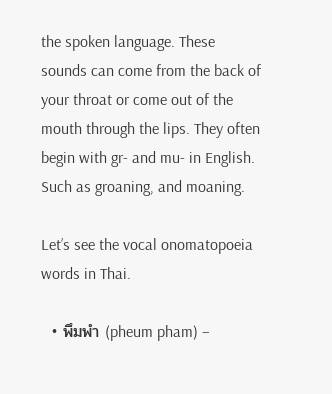the spoken language. These sounds can come from the back of your throat or come out of the mouth through the lips. They often begin with gr- and mu- in English. Such as groaning, and moaning.

Let’s see the vocal onomatopoeia words in Thai.

  • พึมพำ (pheum pham) –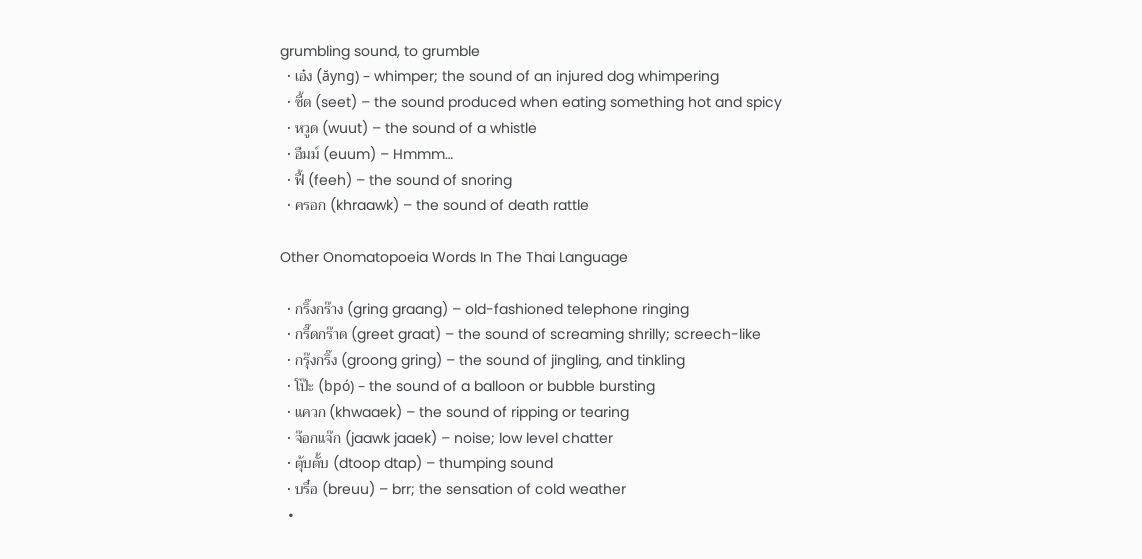grumbling sound, to grumble
  • เอ๋ง (ăyng) – whimper; the sound of an injured dog whimpering
  • ซี้ด (seet) – the sound produced when eating something hot and spicy
  • หวูด (wuut) – the sound of a whistle
  • อืมม์ (euum) – Hmmm…
  • ฟี้ (feeh) – the sound of snoring
  • ครอก (khraawk) – the sound of death rattle

Other Onomatopoeia Words In The Thai Language

  • กริ๊งกร๊าง (gring graang) – old-fashioned telephone ringing
  • กรี๊ดกร๊าด (greet graat) – the sound of screaming shrilly; screech-like
  • กรุ๊งกริ๊ง (groong gring) – the sound of jingling, and tinkling
  • โป๊ะ (bpó) – the sound of a balloon or bubble bursting
  • แควก (khwaaek) – the sound of ripping or tearing
  • จ๊อกแจ๊ก (jaawk jaaek) – noise; low level chatter
  • ตุ้บตั้บ (dtoop dtap) – thumping sound
  • บรื๋อ (breuu) – brr; the sensation of cold weather
  •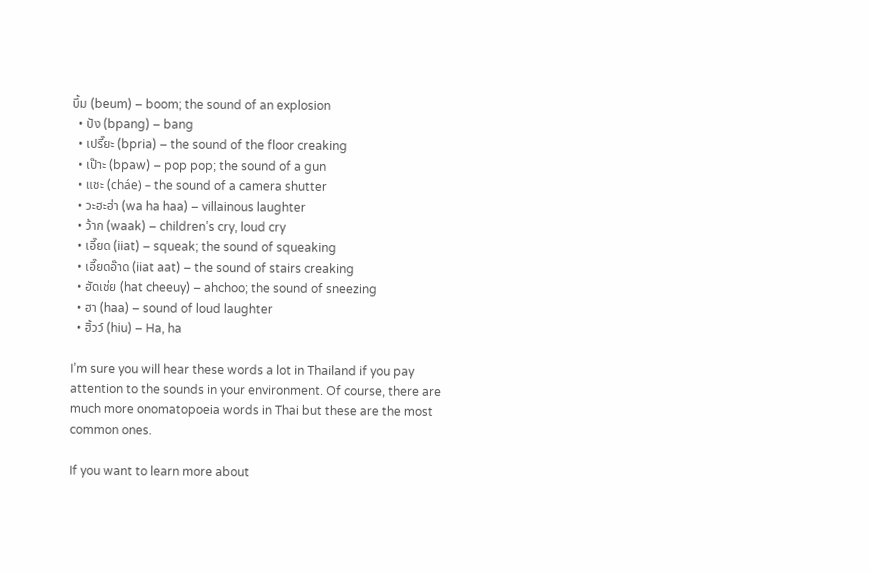บึ้ม (beum) – boom; the sound of an explosion
  • ปัง (bpang) – bang
  • เปรี๊ยะ (bpria) – the sound of the floor creaking
  • เป๊าะ (bpaw) – pop pop; the sound of a gun
  • แชะ (cháe) – the sound of a camera shutter
  • วะฮะฮ่า (wa ha haa) – villainous laughter
  • ว้าก (waak) – children’s cry, loud cry
  • เอี๊ยด (iiat) – squeak; the sound of squeaking
  • เอี๊ยดอ๊าด (iiat aat) – the sound of stairs creaking
  • ฮัดเช่ย (hat cheeuy) – ahchoo; the sound of sneezing
  • ฮา (haa) – sound of loud laughter
  • ฮิ้วว์ (hiu) – Ha, ha

I’m sure you will hear these words a lot in Thailand if you pay attention to the sounds in your environment. Of course, there are much more onomatopoeia words in Thai but these are the most common ones.

If you want to learn more about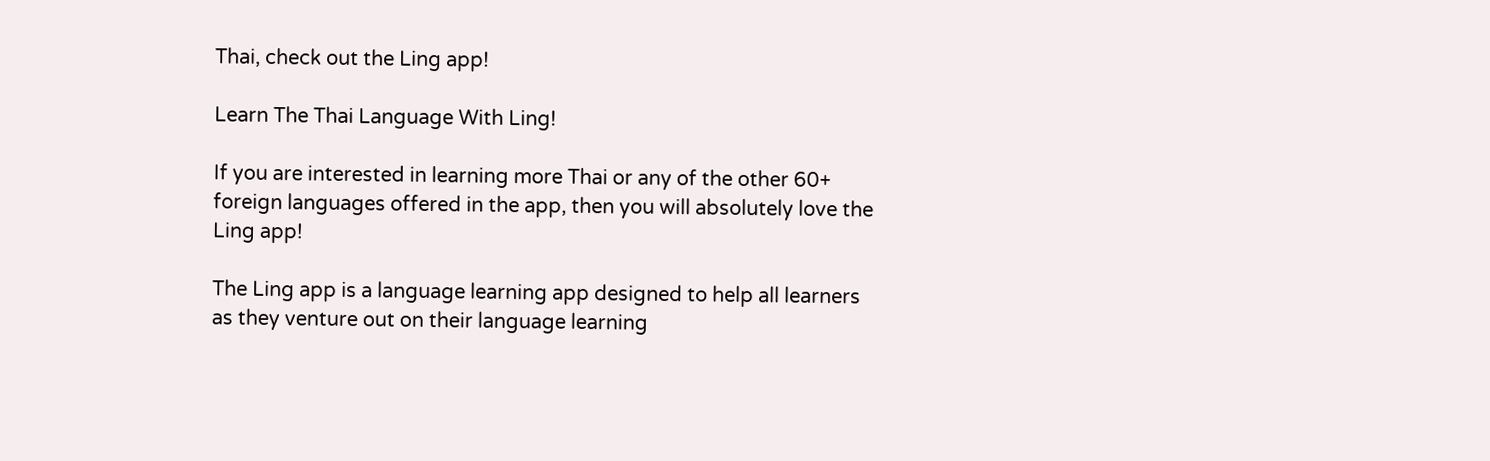Thai, check out the Ling app!

Learn The Thai Language With Ling!

If you are interested in learning more Thai or any of the other 60+ foreign languages offered in the app, then you will absolutely love the Ling app!

The Ling app is a language learning app designed to help all learners as they venture out on their language learning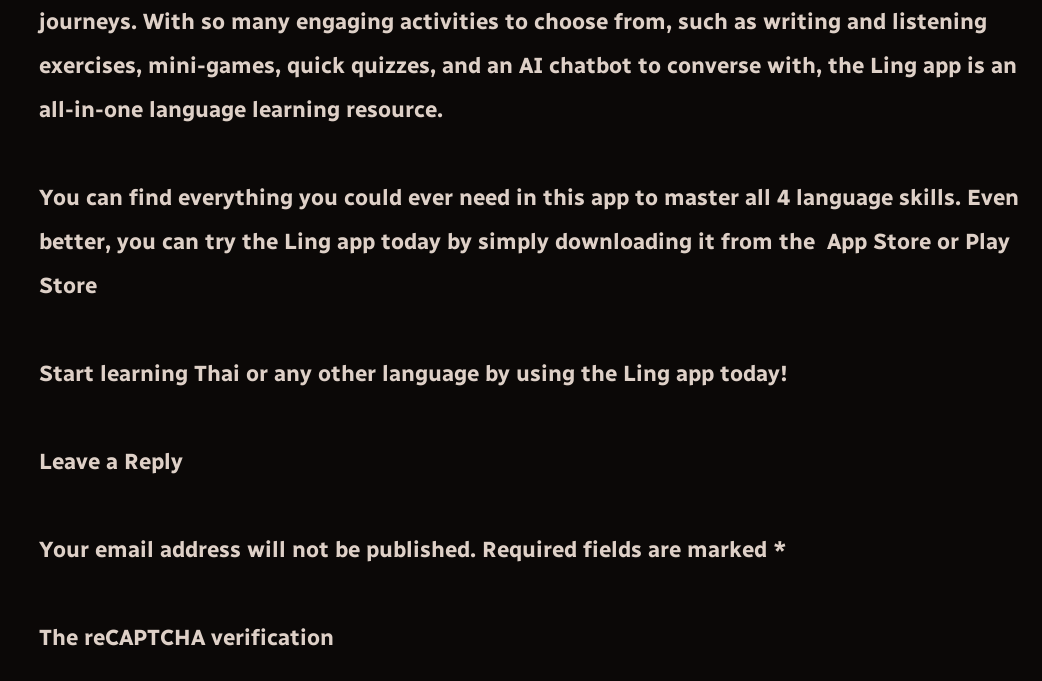journeys. With so many engaging activities to choose from, such as writing and listening exercises, mini-games, quick quizzes, and an AI chatbot to converse with, the Ling app is an all-in-one language learning resource.

You can find everything you could ever need in this app to master all 4 language skills. Even better, you can try the Ling app today by simply downloading it from the  App Store or Play Store

Start learning Thai or any other language by using the Ling app today!

Leave a Reply

Your email address will not be published. Required fields are marked *

The reCAPTCHA verification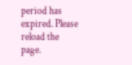period has expired. Please reload the page.